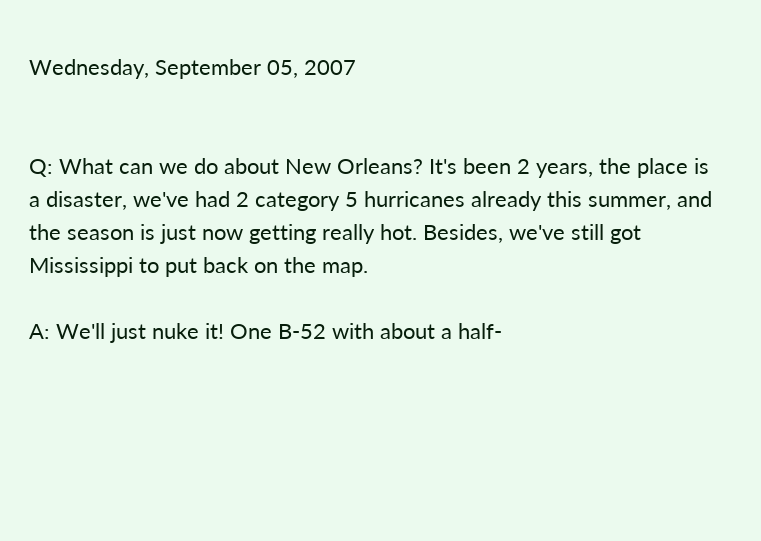Wednesday, September 05, 2007


Q: What can we do about New Orleans? It's been 2 years, the place is a disaster, we've had 2 category 5 hurricanes already this summer, and the season is just now getting really hot. Besides, we've still got Mississippi to put back on the map.

A: We'll just nuke it! One B-52 with about a half-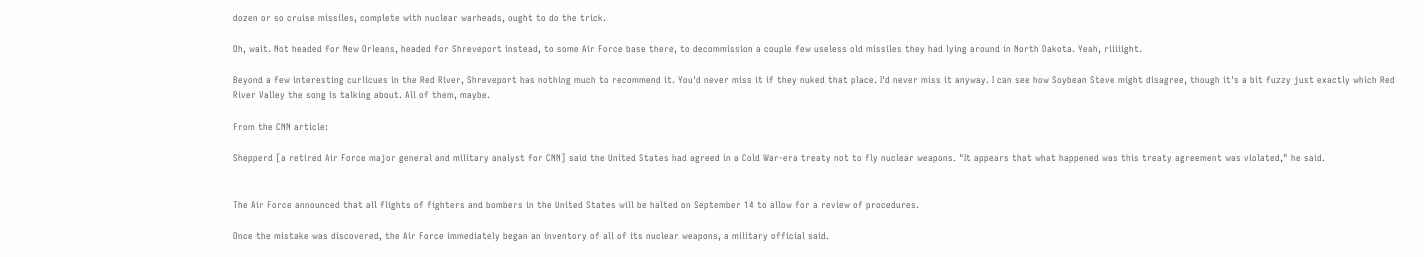dozen or so cruise missiles, complete with nuclear warheads, ought to do the trick.

Oh, wait. Not headed for New Orleans, headed for Shreveport instead, to some Air Force base there, to decommission a couple few useless old missiles they had lying around in North Dakota. Yeah, riiiiight.

Beyond a few interesting curlicues in the Red River, Shreveport has nothing much to recommend it. You'd never miss it if they nuked that place. I'd never miss it anyway. I can see how Soybean Steve might disagree, though it's a bit fuzzy just exactly which Red River Valley the song is talking about. All of them, maybe.

From the CNN article:

Shepperd [a retired Air Force major general and military analyst for CNN] said the United States had agreed in a Cold War-era treaty not to fly nuclear weapons. "It appears that what happened was this treaty agreement was violated," he said.


The Air Force announced that all flights of fighters and bombers in the United States will be halted on September 14 to allow for a review of procedures.

Once the mistake was discovered, the Air Force immediately began an inventory of all of its nuclear weapons, a military official said.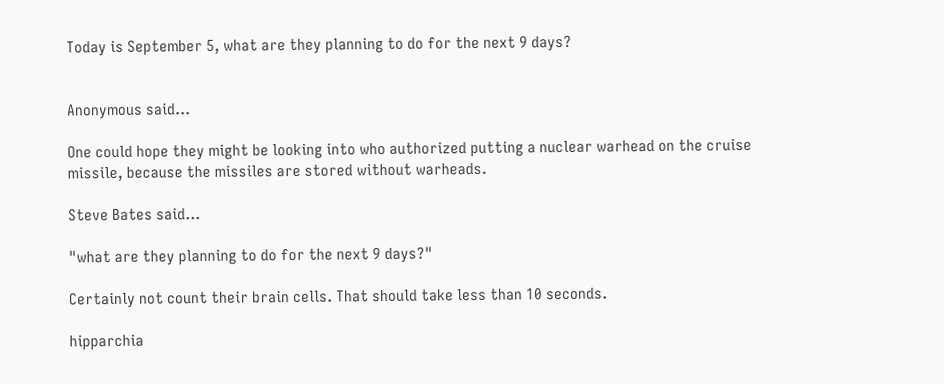Today is September 5, what are they planning to do for the next 9 days?


Anonymous said...

One could hope they might be looking into who authorized putting a nuclear warhead on the cruise missile, because the missiles are stored without warheads.

Steve Bates said...

"what are they planning to do for the next 9 days?"

Certainly not count their brain cells. That should take less than 10 seconds.

hipparchia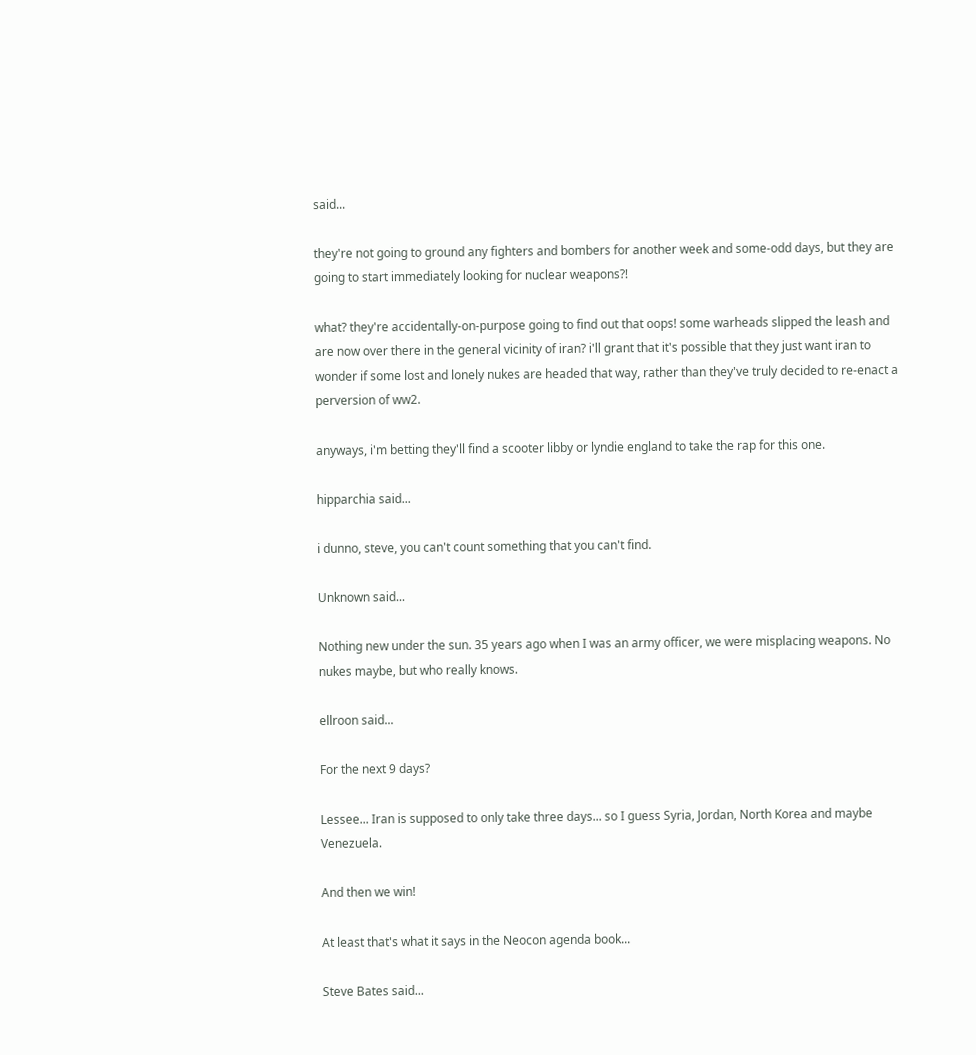said...

they're not going to ground any fighters and bombers for another week and some-odd days, but they are going to start immediately looking for nuclear weapons?!

what? they're accidentally-on-purpose going to find out that oops! some warheads slipped the leash and are now over there in the general vicinity of iran? i'll grant that it's possible that they just want iran to wonder if some lost and lonely nukes are headed that way, rather than they've truly decided to re-enact a perversion of ww2.

anyways, i'm betting they'll find a scooter libby or lyndie england to take the rap for this one.

hipparchia said...

i dunno, steve, you can't count something that you can't find.

Unknown said...

Nothing new under the sun. 35 years ago when I was an army officer, we were misplacing weapons. No nukes maybe, but who really knows.

ellroon said...

For the next 9 days?

Lessee... Iran is supposed to only take three days... so I guess Syria, Jordan, North Korea and maybe Venezuela.

And then we win!

At least that's what it says in the Neocon agenda book...

Steve Bates said...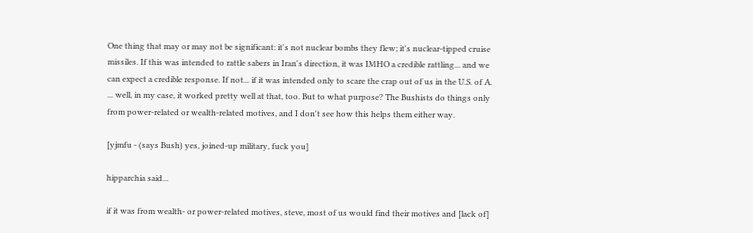One thing that may or may not be significant: it's not nuclear bombs they flew; it's nuclear-tipped cruise missiles. If this was intended to rattle sabers in Iran's direction, it was IMHO a credible rattling... and we can expect a credible response. If not... if it was intended only to scare the crap out of us in the U.S. of A. ... well, in my case, it worked pretty well at that, too. But to what purpose? The Bushists do things only from power-related or wealth-related motives, and I don't see how this helps them either way.

[yjmfu - (says Bush) yes, joined-up military, fuck you]

hipparchia said...

if it was from wealth- or power-related motives, steve, most of us would find their motives and [lack of]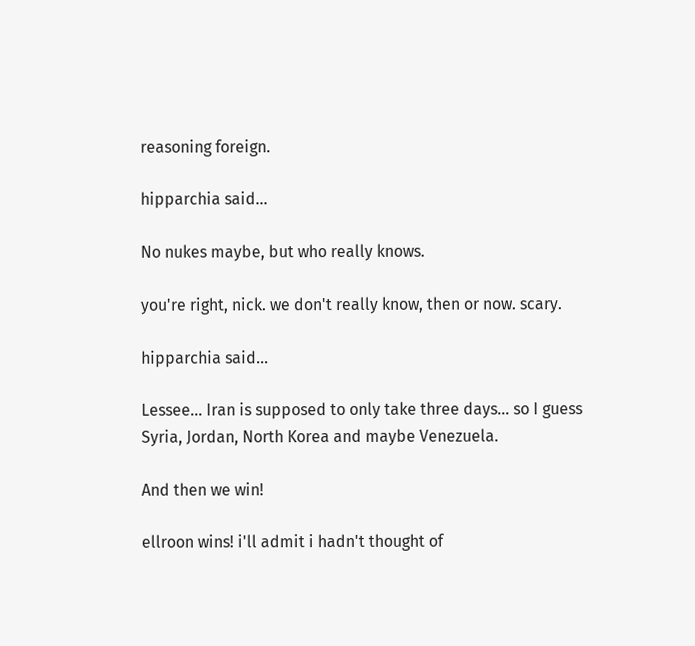reasoning foreign.

hipparchia said...

No nukes maybe, but who really knows.

you're right, nick. we don't really know, then or now. scary.

hipparchia said...

Lessee... Iran is supposed to only take three days... so I guess Syria, Jordan, North Korea and maybe Venezuela.

And then we win!

ellroon wins! i'll admit i hadn't thought of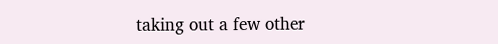taking out a few other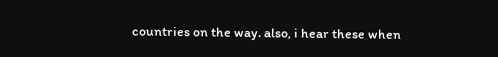countries on the way. also, i hear these when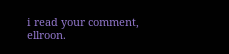i read your comment, ellroon.